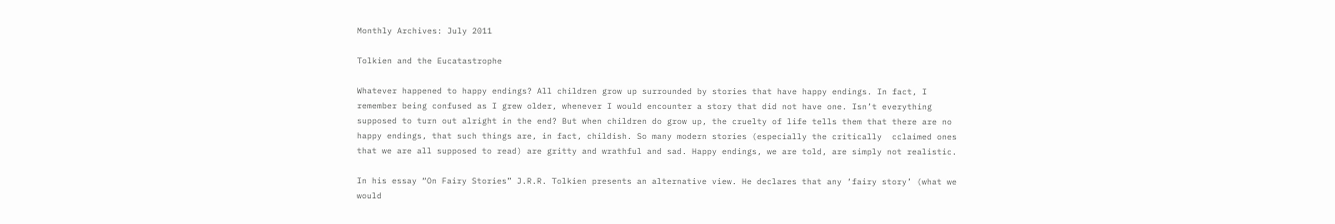Monthly Archives: July 2011

Tolkien and the Eucatastrophe

Whatever happened to happy endings? All children grow up surrounded by stories that have happy endings. In fact, I remember being confused as I grew older, whenever I would encounter a story that did not have one. Isn’t everything supposed to turn out alright in the end? But when children do grow up, the cruelty of life tells them that there are no happy endings, that such things are, in fact, childish. So many modern stories (especially the critically  cclaimed ones that we are all supposed to read) are gritty and wrathful and sad. Happy endings, we are told, are simply not realistic.

In his essay “On Fairy Stories” J.R.R. Tolkien presents an alternative view. He declares that any ‘fairy story’ (what we would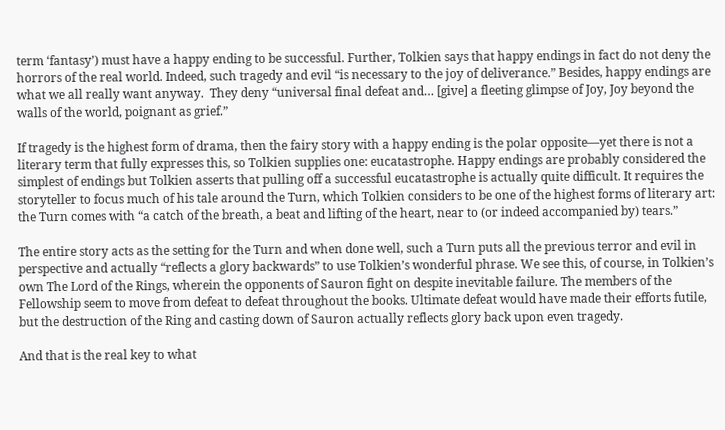term ‘fantasy’) must have a happy ending to be successful. Further, Tolkien says that happy endings in fact do not deny the horrors of the real world. Indeed, such tragedy and evil “is necessary to the joy of deliverance.” Besides, happy endings are what we all really want anyway.  They deny “universal final defeat and… [give] a fleeting glimpse of Joy, Joy beyond the walls of the world, poignant as grief.”

If tragedy is the highest form of drama, then the fairy story with a happy ending is the polar opposite—yet there is not a literary term that fully expresses this, so Tolkien supplies one: eucatastrophe. Happy endings are probably considered the simplest of endings but Tolkien asserts that pulling off a successful eucatastrophe is actually quite difficult. It requires the storyteller to focus much of his tale around the Turn, which Tolkien considers to be one of the highest forms of literary art: the Turn comes with “a catch of the breath, a beat and lifting of the heart, near to (or indeed accompanied by) tears.”

The entire story acts as the setting for the Turn and when done well, such a Turn puts all the previous terror and evil in perspective and actually “reflects a glory backwards” to use Tolkien’s wonderful phrase. We see this, of course, in Tolkien’s own The Lord of the Rings, wherein the opponents of Sauron fight on despite inevitable failure. The members of the Fellowship seem to move from defeat to defeat throughout the books. Ultimate defeat would have made their efforts futile, but the destruction of the Ring and casting down of Sauron actually reflects glory back upon even tragedy.

And that is the real key to what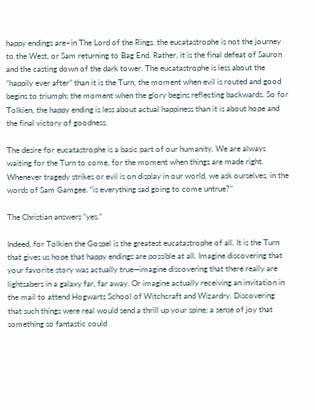happy endings are–in The Lord of the Rings, the eucatastrophe is not the journey to the West, or Sam returning to Bag End. Rather, it is the final defeat of Sauron and the casting down of the dark tower. The eucatastrophe is less about the “happily ever after” than it is the Turn, the moment when evil is routed and good begins to triumph; the moment when the glory begins reflecting backwards. So for Tolkien, the happy ending is less about actual happiness than it is about hope and the final victory of goodness.

The desire for eucatastrophe is a basic part of our humanity. We are always waiting for the Turn to come, for the moment when things are made right.  Whenever tragedy strikes or evil is on display in our world, we ask ourselves, in the words of Sam Gamgee. “is everything sad going to come untrue?”

The Christian answers “yes.”

Indeed, for Tolkien the Gospel is the greatest eucatastrophe of all. It is the Turn that gives us hope that happy endings are possible at all. Imagine discovering that your favorite story was actually true—imagine discovering that there really are lightsabers in a galaxy far, far away. Or imagine actually receiving an invitation in the mail to attend Hogwarts School of Witchcraft and Wizardry. Discovering that such things were real would send a thrill up your spine; a sense of joy that something so fantastic could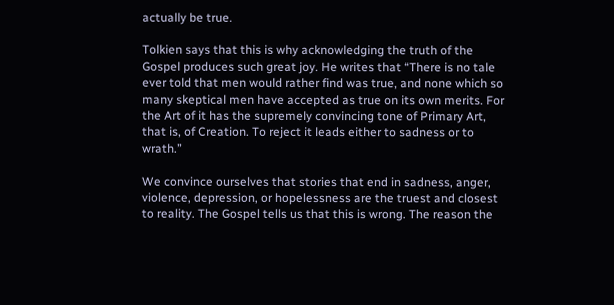actually be true.

Tolkien says that this is why acknowledging the truth of the Gospel produces such great joy. He writes that “There is no tale ever told that men would rather find was true, and none which so many skeptical men have accepted as true on its own merits. For the Art of it has the supremely convincing tone of Primary Art, that is, of Creation. To reject it leads either to sadness or to wrath.”

We convince ourselves that stories that end in sadness, anger, violence, depression, or hopelessness are the truest and closest to reality. The Gospel tells us that this is wrong. The reason the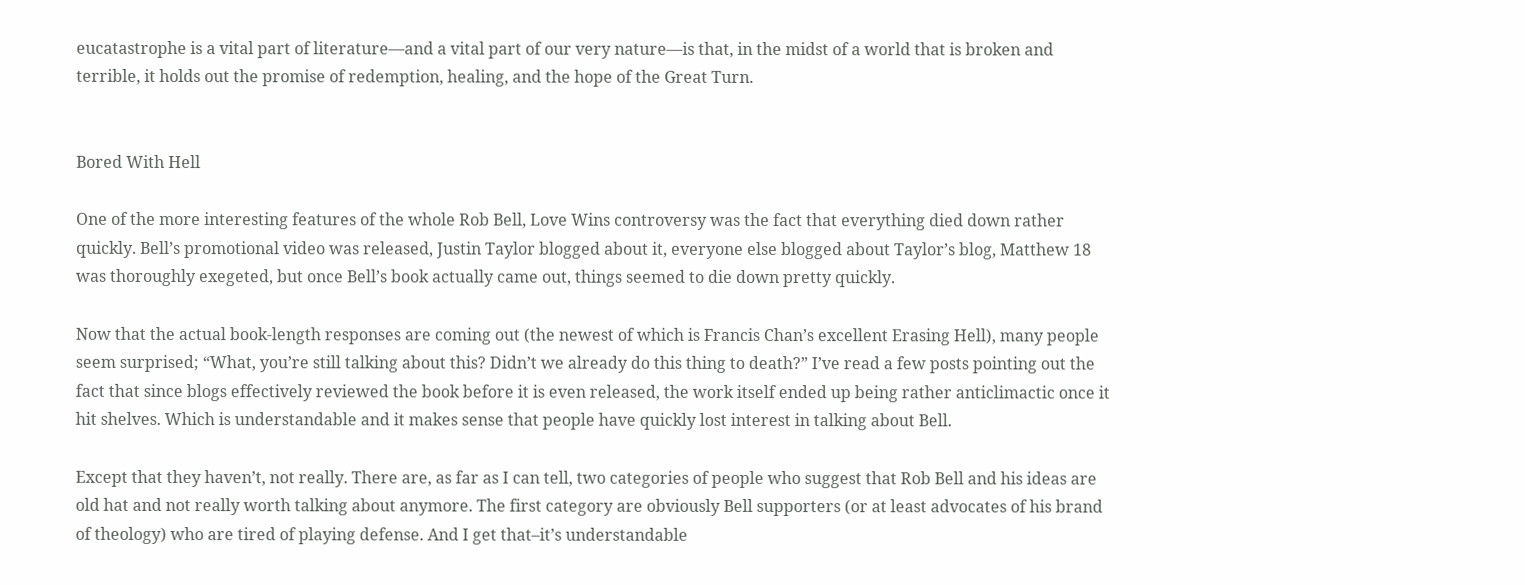eucatastrophe is a vital part of literature—and a vital part of our very nature—is that, in the midst of a world that is broken and terrible, it holds out the promise of redemption, healing, and the hope of the Great Turn.


Bored With Hell

One of the more interesting features of the whole Rob Bell, Love Wins controversy was the fact that everything died down rather quickly. Bell’s promotional video was released, Justin Taylor blogged about it, everyone else blogged about Taylor’s blog, Matthew 18 was thoroughly exegeted, but once Bell’s book actually came out, things seemed to die down pretty quickly.

Now that the actual book-length responses are coming out (the newest of which is Francis Chan’s excellent Erasing Hell), many people seem surprised; “What, you’re still talking about this? Didn’t we already do this thing to death?” I’ve read a few posts pointing out the fact that since blogs effectively reviewed the book before it is even released, the work itself ended up being rather anticlimactic once it hit shelves. Which is understandable and it makes sense that people have quickly lost interest in talking about Bell.

Except that they haven’t, not really. There are, as far as I can tell, two categories of people who suggest that Rob Bell and his ideas are old hat and not really worth talking about anymore. The first category are obviously Bell supporters (or at least advocates of his brand of theology) who are tired of playing defense. And I get that–it’s understandable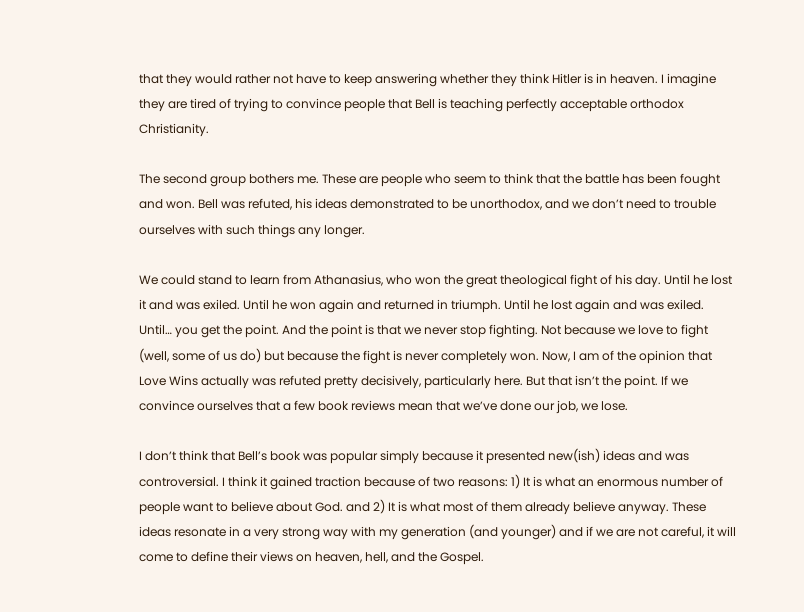that they would rather not have to keep answering whether they think Hitler is in heaven. I imagine they are tired of trying to convince people that Bell is teaching perfectly acceptable orthodox Christianity.

The second group bothers me. These are people who seem to think that the battle has been fought and won. Bell was refuted, his ideas demonstrated to be unorthodox, and we don’t need to trouble ourselves with such things any longer.

We could stand to learn from Athanasius, who won the great theological fight of his day. Until he lost it and was exiled. Until he won again and returned in triumph. Until he lost again and was exiled. Until… you get the point. And the point is that we never stop fighting. Not because we love to fight (well, some of us do) but because the fight is never completely won. Now, I am of the opinion that Love Wins actually was refuted pretty decisively, particularly here. But that isn’t the point. If we convince ourselves that a few book reviews mean that we’ve done our job, we lose.

I don’t think that Bell’s book was popular simply because it presented new(ish) ideas and was controversial. I think it gained traction because of two reasons: 1) It is what an enormous number of people want to believe about God. and 2) It is what most of them already believe anyway. These ideas resonate in a very strong way with my generation (and younger) and if we are not careful, it will come to define their views on heaven, hell, and the Gospel.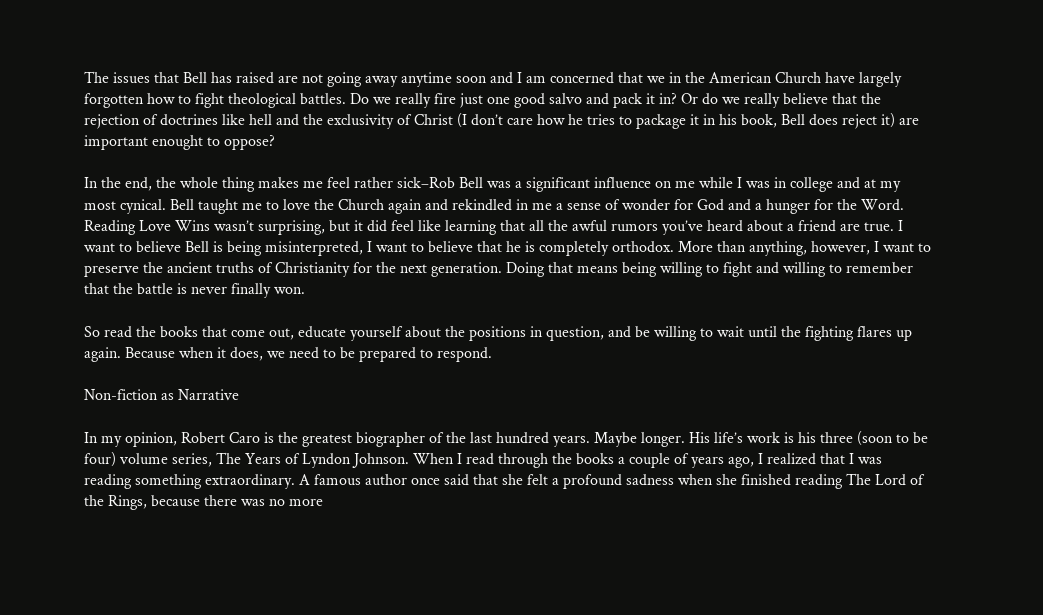The issues that Bell has raised are not going away anytime soon and I am concerned that we in the American Church have largely forgotten how to fight theological battles. Do we really fire just one good salvo and pack it in? Or do we really believe that the rejection of doctrines like hell and the exclusivity of Christ (I don’t care how he tries to package it in his book, Bell does reject it) are important enought to oppose?

In the end, the whole thing makes me feel rather sick–Rob Bell was a significant influence on me while I was in college and at my most cynical. Bell taught me to love the Church again and rekindled in me a sense of wonder for God and a hunger for the Word. Reading Love Wins wasn’t surprising, but it did feel like learning that all the awful rumors you’ve heard about a friend are true. I want to believe Bell is being misinterpreted, I want to believe that he is completely orthodox. More than anything, however, I want to preserve the ancient truths of Christianity for the next generation. Doing that means being willing to fight and willing to remember that the battle is never finally won.

So read the books that come out, educate yourself about the positions in question, and be willing to wait until the fighting flares up again. Because when it does, we need to be prepared to respond.

Non-fiction as Narrative

In my opinion, Robert Caro is the greatest biographer of the last hundred years. Maybe longer. His life’s work is his three (soon to be four) volume series, The Years of Lyndon Johnson. When I read through the books a couple of years ago, I realized that I was reading something extraordinary. A famous author once said that she felt a profound sadness when she finished reading The Lord of the Rings, because there was no more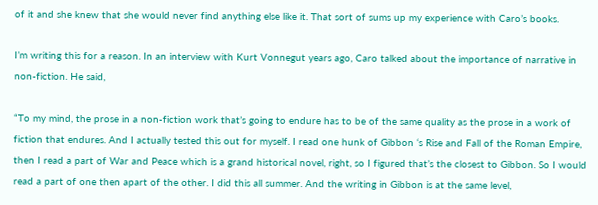of it and she knew that she would never find anything else like it. That sort of sums up my experience with Caro’s books.

I’m writing this for a reason. In an interview with Kurt Vonnegut years ago, Caro talked about the importance of narrative in non-fiction. He said,

“To my mind, the prose in a non-fiction work that’s going to endure has to be of the same quality as the prose in a work of fiction that endures. And I actually tested this out for myself. I read one hunk of Gibbon ‘s Rise and Fall of the Roman Empire, then I read a part of War and Peace which is a grand historical novel, right, so I figured that’s the closest to Gibbon. So I would read a part of one then apart of the other. I did this all summer. And the writing in Gibbon is at the same level,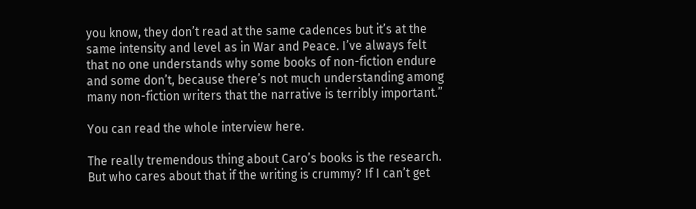you know, they don’t read at the same cadences but it’s at the same intensity and level as in War and Peace. I’ve always felt that no one understands why some books of non-fiction endure and some don’t, because there’s not much understanding among many non-fiction writers that the narrative is terribly important.”

You can read the whole interview here.

The really tremendous thing about Caro’s books is the research. But who cares about that if the writing is crummy? If I can’t get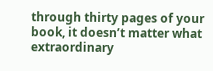through thirty pages of your book, it doesn’t matter what extraordinary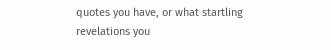quotes you have, or what startling revelations you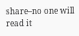share–no one will read it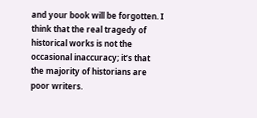and your book will be forgotten. I think that the real tragedy of historical works is not the occasional inaccuracy; it’s that the majority of historians are poor writers.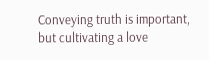Conveying truth is important, but cultivating a love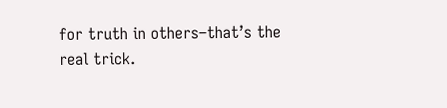for truth in others–that’s the real trick.